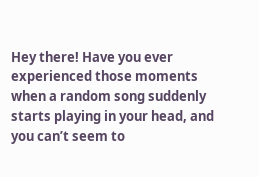Hey there! Have you ever experienced those moments when a random song suddenly starts playing in your head, and you can’t seem to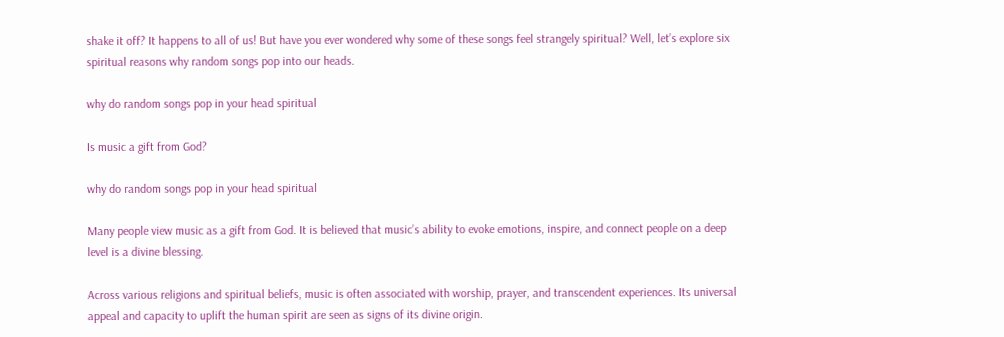shake it off? It happens to all of us! But have you ever wondered why some of these songs feel strangely spiritual? Well, let’s explore six spiritual reasons why random songs pop into our heads.

why do random songs pop in your head spiritual

Is music a gift from God?

why do random songs pop in your head spiritual

Many people view music as a gift from God. It is believed that music’s ability to evoke emotions, inspire, and connect people on a deep level is a divine blessing.

Across various religions and spiritual beliefs, music is often associated with worship, prayer, and transcendent experiences. Its universal appeal and capacity to uplift the human spirit are seen as signs of its divine origin.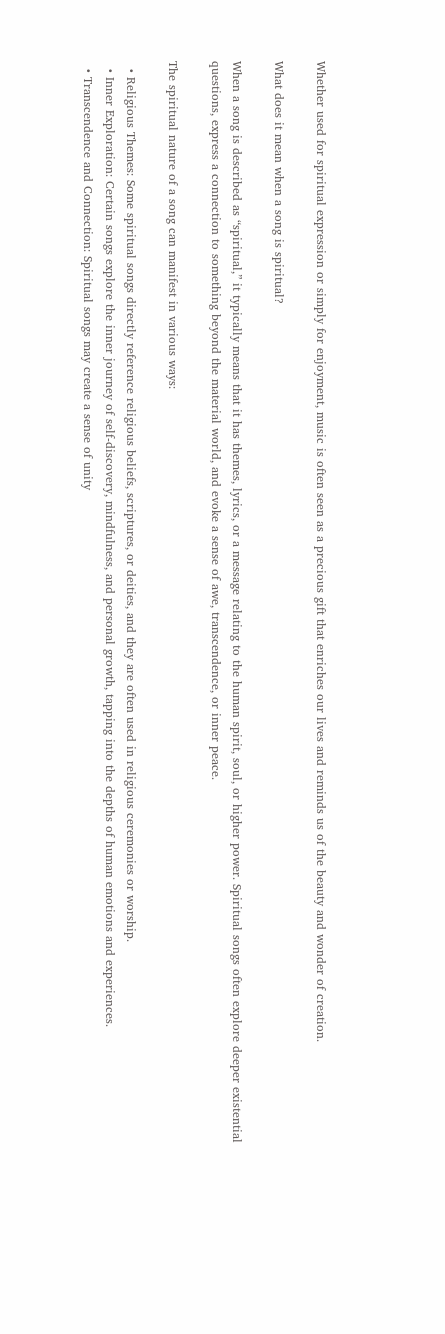Whether used for spiritual expression or simply for enjoyment, music is often seen as a precious gift that enriches our lives and reminds us of the beauty and wonder of creation.

What does it mean when a song is spiritual?

When a song is described as “spiritual,” it typically means that it has themes, lyrics, or a message relating to the human spirit, soul, or higher power. Spiritual songs often explore deeper existential questions, express a connection to something beyond the material world, and evoke a sense of awe, transcendence, or inner peace.

The spiritual nature of a song can manifest in various ways:

  • Religious Themes: Some spiritual songs directly reference religious beliefs, scriptures, or deities, and they are often used in religious ceremonies or worship.
  • Inner Exploration: Certain songs explore the inner journey of self-discovery, mindfulness, and personal growth, tapping into the depths of human emotions and experiences.
  • Transcendence and Connection: Spiritual songs may create a sense of unity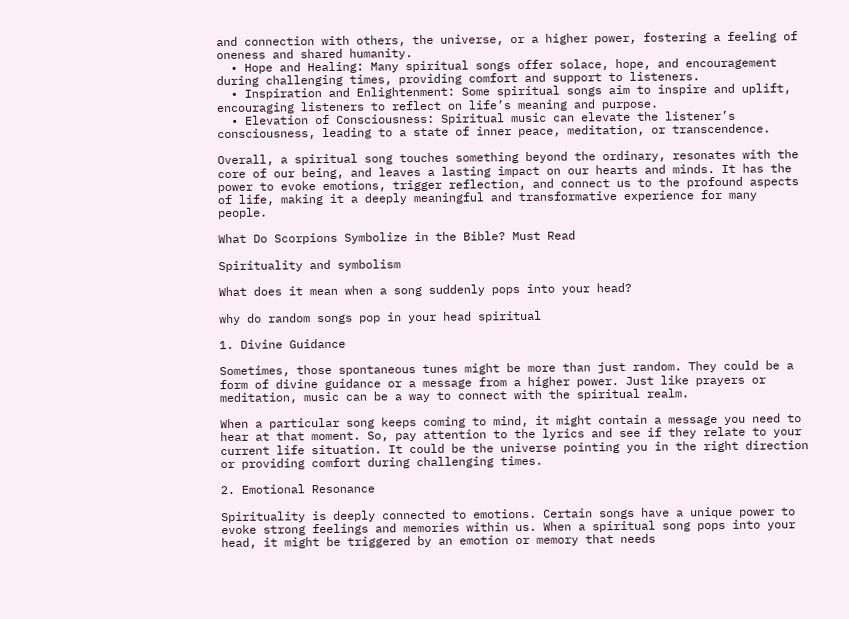and connection with others, the universe, or a higher power, fostering a feeling of oneness and shared humanity.
  • Hope and Healing: Many spiritual songs offer solace, hope, and encouragement during challenging times, providing comfort and support to listeners.
  • Inspiration and Enlightenment: Some spiritual songs aim to inspire and uplift, encouraging listeners to reflect on life’s meaning and purpose.
  • Elevation of Consciousness: Spiritual music can elevate the listener’s consciousness, leading to a state of inner peace, meditation, or transcendence.

Overall, a spiritual song touches something beyond the ordinary, resonates with the core of our being, and leaves a lasting impact on our hearts and minds. It has the power to evoke emotions, trigger reflection, and connect us to the profound aspects of life, making it a deeply meaningful and transformative experience for many people.

What Do Scorpions Symbolize in the Bible? Must Read

Spirituality and symbolism

What does it mean when a song suddenly pops into your head?

why do random songs pop in your head spiritual

1. Divine Guidance

Sometimes, those spontaneous tunes might be more than just random. They could be a form of divine guidance or a message from a higher power. Just like prayers or meditation, music can be a way to connect with the spiritual realm.

When a particular song keeps coming to mind, it might contain a message you need to hear at that moment. So, pay attention to the lyrics and see if they relate to your current life situation. It could be the universe pointing you in the right direction or providing comfort during challenging times.

2. Emotional Resonance

Spirituality is deeply connected to emotions. Certain songs have a unique power to evoke strong feelings and memories within us. When a spiritual song pops into your head, it might be triggered by an emotion or memory that needs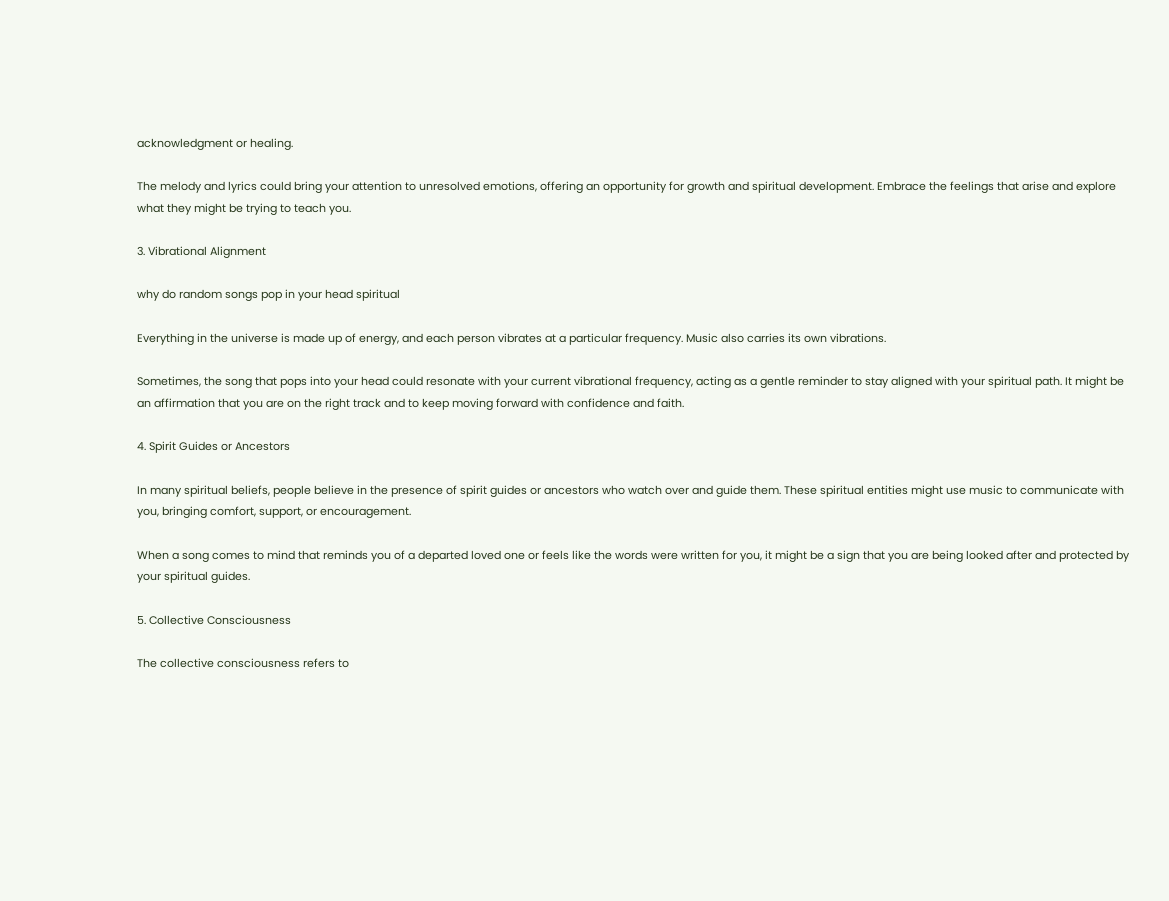acknowledgment or healing.

The melody and lyrics could bring your attention to unresolved emotions, offering an opportunity for growth and spiritual development. Embrace the feelings that arise and explore what they might be trying to teach you.

3. Vibrational Alignment

why do random songs pop in your head spiritual

Everything in the universe is made up of energy, and each person vibrates at a particular frequency. Music also carries its own vibrations.

Sometimes, the song that pops into your head could resonate with your current vibrational frequency, acting as a gentle reminder to stay aligned with your spiritual path. It might be an affirmation that you are on the right track and to keep moving forward with confidence and faith.

4. Spirit Guides or Ancestors

In many spiritual beliefs, people believe in the presence of spirit guides or ancestors who watch over and guide them. These spiritual entities might use music to communicate with you, bringing comfort, support, or encouragement.

When a song comes to mind that reminds you of a departed loved one or feels like the words were written for you, it might be a sign that you are being looked after and protected by your spiritual guides.

5. Collective Consciousness

The collective consciousness refers to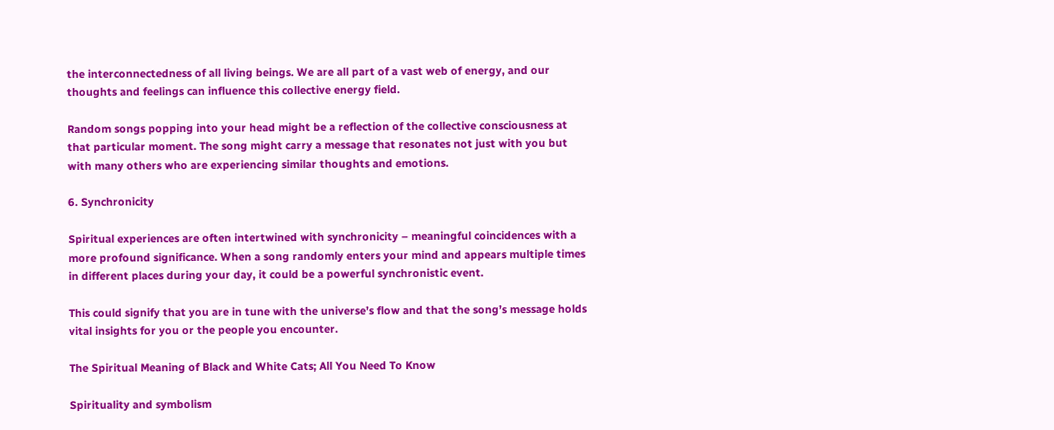the interconnectedness of all living beings. We are all part of a vast web of energy, and our thoughts and feelings can influence this collective energy field.

Random songs popping into your head might be a reflection of the collective consciousness at that particular moment. The song might carry a message that resonates not just with you but with many others who are experiencing similar thoughts and emotions.

6. Synchronicity

Spiritual experiences are often intertwined with synchronicity – meaningful coincidences with a more profound significance. When a song randomly enters your mind and appears multiple times in different places during your day, it could be a powerful synchronistic event.

This could signify that you are in tune with the universe’s flow and that the song’s message holds vital insights for you or the people you encounter.

The Spiritual Meaning of Black and White Cats; All You Need To Know

Spirituality and symbolism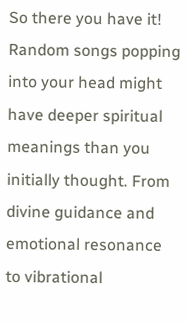So there you have it! Random songs popping into your head might have deeper spiritual meanings than you initially thought. From divine guidance and emotional resonance to vibrational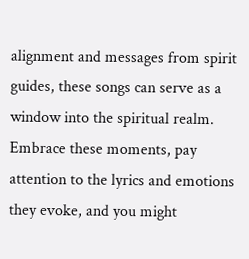alignment and messages from spirit guides, these songs can serve as a window into the spiritual realm. Embrace these moments, pay attention to the lyrics and emotions they evoke, and you might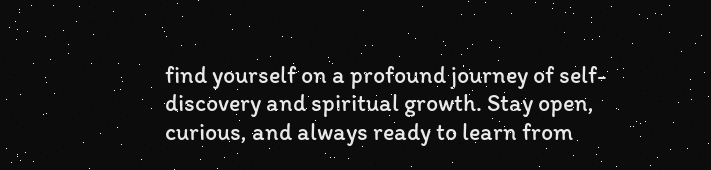find yourself on a profound journey of self-discovery and spiritual growth. Stay open, curious, and always ready to learn from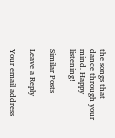the songs that dance through your mind. Happy listening!

Similar Posts

Leave a Reply

Your email address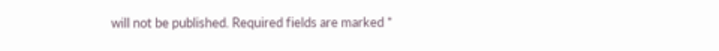will not be published. Required fields are marked *